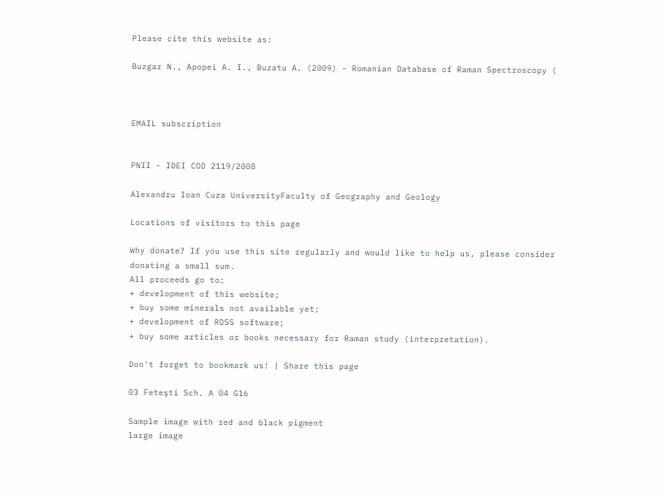Please cite this website as:

Buzgar N., Apopei A. I., Buzatu A. (2009) - Romanian Database of Raman Spectroscopy (



EMAIL subscription


PNII - IDEI COD 2119/2008

Alexandru Ioan Cuza UniversityFaculty of Geography and Geology

Locations of visitors to this page

Why donate? If you use this site regularly and would like to help us, please consider donating a small sum.
All proceeds go to:
+ development of this website;
+ buy some minerals not available yet;
+ development of RDSS software;
+ buy some articles or books necessary for Raman study (interpretation).

Don't forget to bookmark us! | Share this page

03 Feteşti Sch. A 04 G16

Sample image with red and black pigment
large image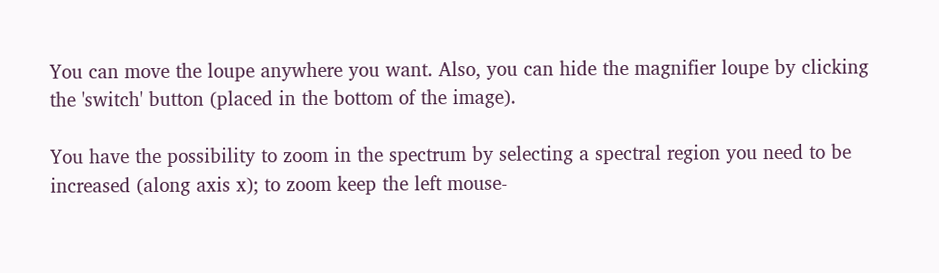You can move the loupe anywhere you want. Also, you can hide the magnifier loupe by clicking the 'switch' button (placed in the bottom of the image).

You have the possibility to zoom in the spectrum by selecting a spectral region you need to be increased (along axis x); to zoom keep the left mouse-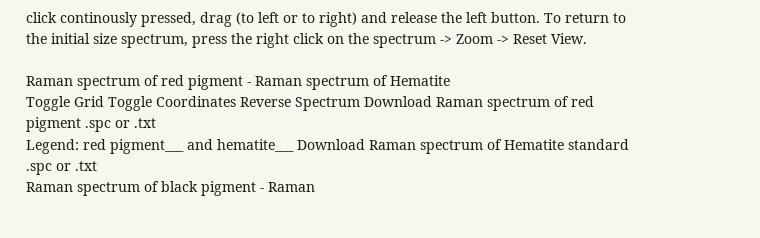click continously pressed, drag (to left or to right) and release the left button. To return to the initial size spectrum, press the right click on the spectrum -> Zoom -> Reset View.

Raman spectrum of red pigment - Raman spectrum of Hematite
Toggle Grid Toggle Coordinates Reverse Spectrum Download Raman spectrum of red pigment .spc or .txt
Legend: red pigment___ and hematite___ Download Raman spectrum of Hematite standard .spc or .txt
Raman spectrum of black pigment - Raman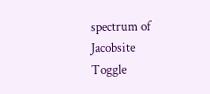spectrum of Jacobsite
Toggle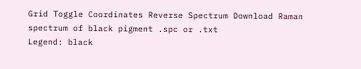Grid Toggle Coordinates Reverse Spectrum Download Raman spectrum of black pigment .spc or .txt
Legend: black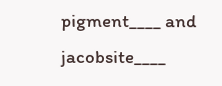pigment____ and jacobsite____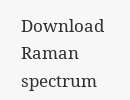Download Raman spectrum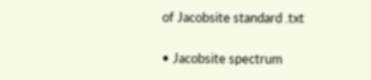of Jacobsite standard .txt

• Jacobsite spectrum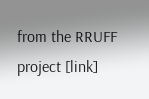from the RRUFF project [link]